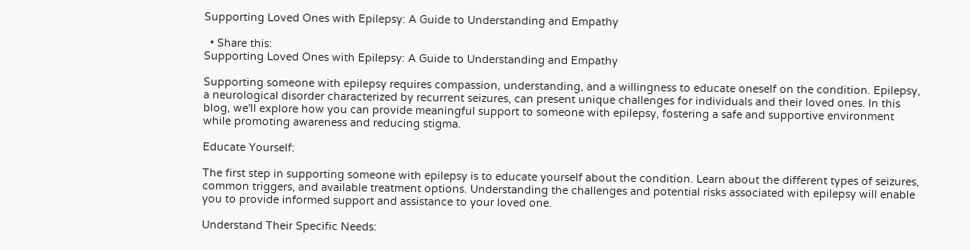Supporting Loved Ones with Epilepsy: A Guide to Understanding and Empathy

  • Share this:
Supporting Loved Ones with Epilepsy: A Guide to Understanding and Empathy

Supporting someone with epilepsy requires compassion, understanding, and a willingness to educate oneself on the condition. Epilepsy, a neurological disorder characterized by recurrent seizures, can present unique challenges for individuals and their loved ones. In this blog, we'll explore how you can provide meaningful support to someone with epilepsy, fostering a safe and supportive environment while promoting awareness and reducing stigma.

Educate Yourself:

The first step in supporting someone with epilepsy is to educate yourself about the condition. Learn about the different types of seizures, common triggers, and available treatment options. Understanding the challenges and potential risks associated with epilepsy will enable you to provide informed support and assistance to your loved one.

Understand Their Specific Needs: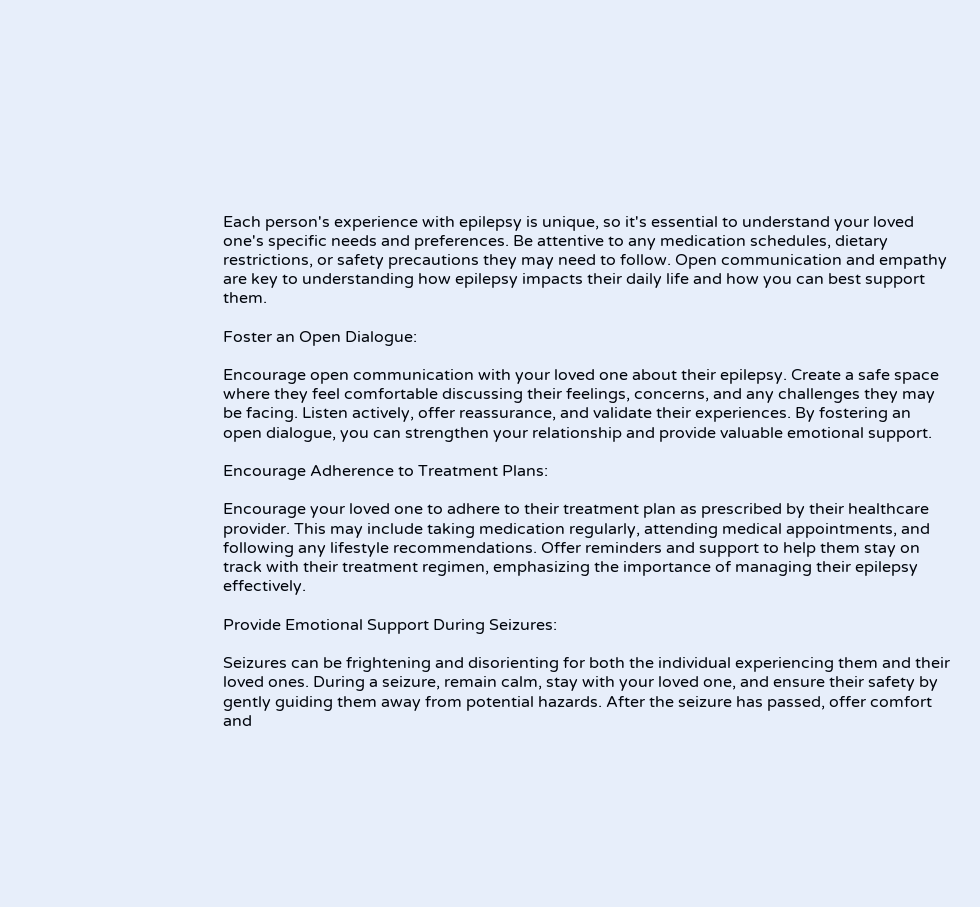Each person's experience with epilepsy is unique, so it's essential to understand your loved one's specific needs and preferences. Be attentive to any medication schedules, dietary restrictions, or safety precautions they may need to follow. Open communication and empathy are key to understanding how epilepsy impacts their daily life and how you can best support them.

Foster an Open Dialogue:

Encourage open communication with your loved one about their epilepsy. Create a safe space where they feel comfortable discussing their feelings, concerns, and any challenges they may be facing. Listen actively, offer reassurance, and validate their experiences. By fostering an open dialogue, you can strengthen your relationship and provide valuable emotional support.

Encourage Adherence to Treatment Plans:

Encourage your loved one to adhere to their treatment plan as prescribed by their healthcare provider. This may include taking medication regularly, attending medical appointments, and following any lifestyle recommendations. Offer reminders and support to help them stay on track with their treatment regimen, emphasizing the importance of managing their epilepsy effectively.

Provide Emotional Support During Seizures:

Seizures can be frightening and disorienting for both the individual experiencing them and their loved ones. During a seizure, remain calm, stay with your loved one, and ensure their safety by gently guiding them away from potential hazards. After the seizure has passed, offer comfort and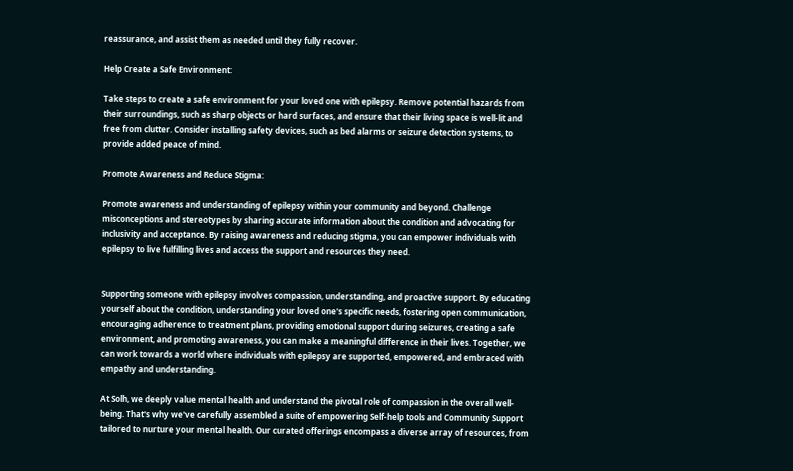reassurance, and assist them as needed until they fully recover.

Help Create a Safe Environment:

Take steps to create a safe environment for your loved one with epilepsy. Remove potential hazards from their surroundings, such as sharp objects or hard surfaces, and ensure that their living space is well-lit and free from clutter. Consider installing safety devices, such as bed alarms or seizure detection systems, to provide added peace of mind.

Promote Awareness and Reduce Stigma:

Promote awareness and understanding of epilepsy within your community and beyond. Challenge misconceptions and stereotypes by sharing accurate information about the condition and advocating for inclusivity and acceptance. By raising awareness and reducing stigma, you can empower individuals with epilepsy to live fulfilling lives and access the support and resources they need.


Supporting someone with epilepsy involves compassion, understanding, and proactive support. By educating yourself about the condition, understanding your loved one's specific needs, fostering open communication, encouraging adherence to treatment plans, providing emotional support during seizures, creating a safe environment, and promoting awareness, you can make a meaningful difference in their lives. Together, we can work towards a world where individuals with epilepsy are supported, empowered, and embraced with empathy and understanding.

At Solh, we deeply value mental health and understand the pivotal role of compassion in the overall well-being. That's why we've carefully assembled a suite of empowering Self-help tools and Community Support tailored to nurture your mental health. Our curated offerings encompass a diverse array of resources, from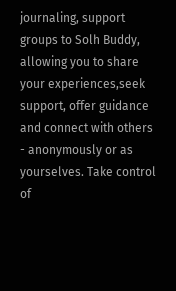journaling, support groups to Solh Buddy, allowing you to share your experiences,seek support, offer guidance and connect with others - anonymously or as yourselves. Take control of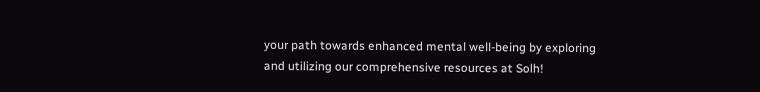your path towards enhanced mental well-being by exploring and utilizing our comprehensive resources at Solh!